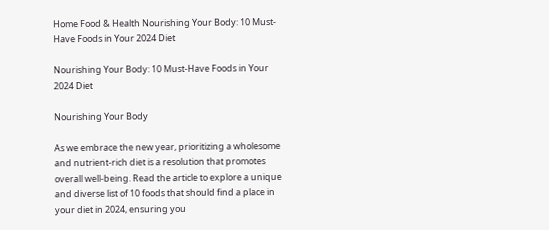Home Food & Health Nourishing Your Body: 10 Must-Have Foods in Your 2024 Diet

Nourishing Your Body: 10 Must-Have Foods in Your 2024 Diet

Nourishing Your Body

As we embrace the new year, prioritizing a wholesome and nutrient-rich diet is a resolution that promotes overall well-being. Read the article to explore a unique and diverse list of 10 foods that should find a place in your diet in 2024, ensuring you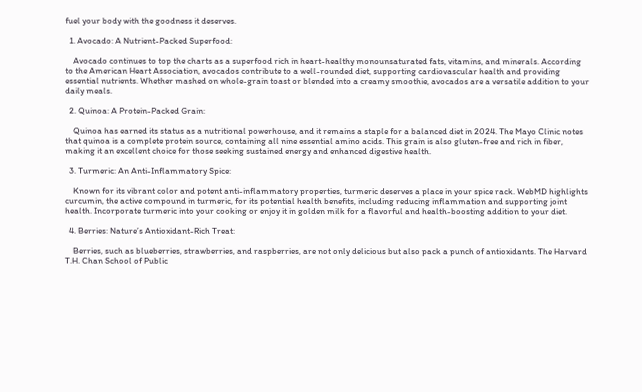fuel your body with the goodness it deserves.

  1. Avocado: A Nutrient-Packed Superfood:

    Avocado continues to top the charts as a superfood rich in heart-healthy monounsaturated fats, vitamins, and minerals. According to the American Heart Association, avocados contribute to a well-rounded diet, supporting cardiovascular health and providing essential nutrients. Whether mashed on whole-grain toast or blended into a creamy smoothie, avocados are a versatile addition to your daily meals.

  2. Quinoa: A Protein-Packed Grain:

    Quinoa has earned its status as a nutritional powerhouse, and it remains a staple for a balanced diet in 2024. The Mayo Clinic notes that quinoa is a complete protein source, containing all nine essential amino acids. This grain is also gluten-free and rich in fiber, making it an excellent choice for those seeking sustained energy and enhanced digestive health.

  3. Turmeric: An Anti-Inflammatory Spice:

    Known for its vibrant color and potent anti-inflammatory properties, turmeric deserves a place in your spice rack. WebMD highlights curcumin, the active compound in turmeric, for its potential health benefits, including reducing inflammation and supporting joint health. Incorporate turmeric into your cooking or enjoy it in golden milk for a flavorful and health-boosting addition to your diet.

  4. Berries: Nature’s Antioxidant-Rich Treat:

    Berries, such as blueberries, strawberries, and raspberries, are not only delicious but also pack a punch of antioxidants. The Harvard T.H. Chan School of Public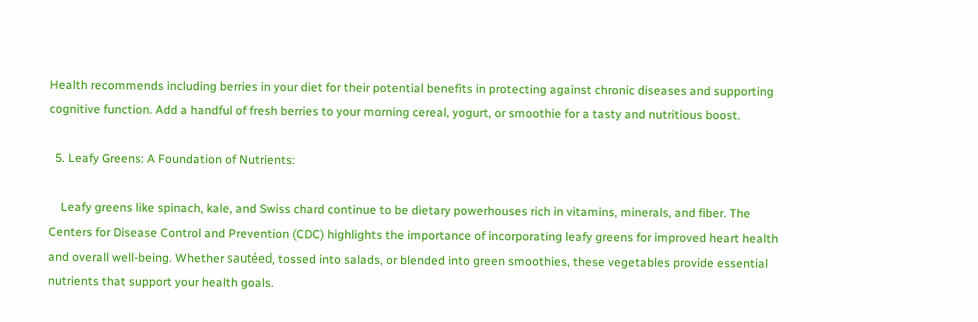Health recommends including berries in your diet for their potential benefits in protecting against chronic diseases and supporting cognitive function. Add a handful of fresh berries to your morning cereal, yogurt, or smoothie for a tasty and nutritious boost.

  5. Leafy Greens: A Foundation of Nutrients:

    Leafy greens like spinach, kale, and Swiss chard continue to be dietary powerhouses rich in vitamins, minerals, and fiber. The Centers for Disease Control and Prevention (CDC) highlights the importance of incorporating leafy greens for improved heart health and overall well-being. Whether sautéed, tossed into salads, or blended into green smoothies, these vegetables provide essential nutrients that support your health goals.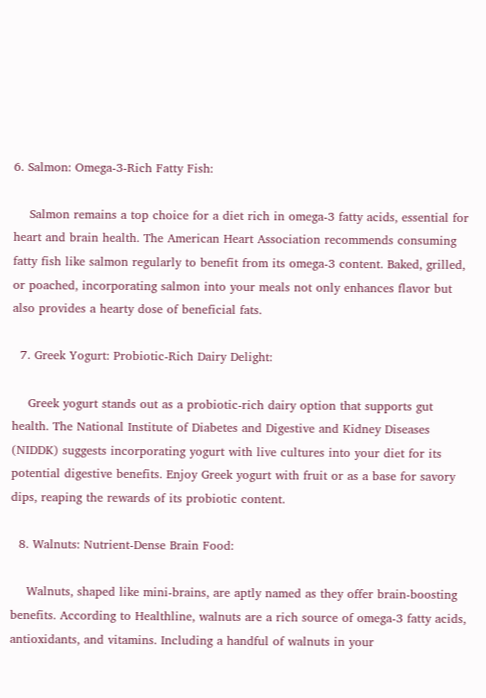6. Salmon: Omega-3-Rich Fatty Fish:

    Salmon remains a top choice for a diet rich in omega-3 fatty acids, essential for heart and brain health. The American Heart Association recommends consuming fatty fish like salmon regularly to benefit from its omega-3 content. Baked, grilled, or poached, incorporating salmon into your meals not only enhances flavor but also provides a hearty dose of beneficial fats.

  7. Greek Yogurt: Probiotic-Rich Dairy Delight:

    Greek yogurt stands out as a probiotic-rich dairy option that supports gut health. The National Institute of Diabetes and Digestive and Kidney Diseases (NIDDK) suggests incorporating yogurt with live cultures into your diet for its potential digestive benefits. Enjoy Greek yogurt with fruit or as a base for savory dips, reaping the rewards of its probiotic content.

  8. Walnuts: Nutrient-Dense Brain Food:

    Walnuts, shaped like mini-brains, are aptly named as they offer brain-boosting benefits. According to Healthline, walnuts are a rich source of omega-3 fatty acids, antioxidants, and vitamins. Including a handful of walnuts in your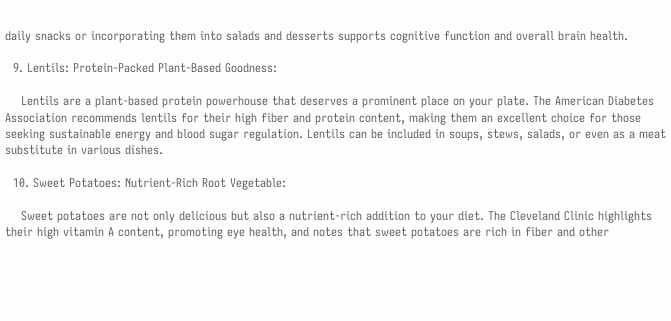daily snacks or incorporating them into salads and desserts supports cognitive function and overall brain health.

  9. Lentils: Protein-Packed Plant-Based Goodness:

    Lentils are a plant-based protein powerhouse that deserves a prominent place on your plate. The American Diabetes Association recommends lentils for their high fiber and protein content, making them an excellent choice for those seeking sustainable energy and blood sugar regulation. Lentils can be included in soups, stews, salads, or even as a meat substitute in various dishes.

  10. Sweet Potatoes: Nutrient-Rich Root Vegetable:

    Sweet potatoes are not only delicious but also a nutrient-rich addition to your diet. The Cleveland Clinic highlights their high vitamin A content, promoting eye health, and notes that sweet potatoes are rich in fiber and other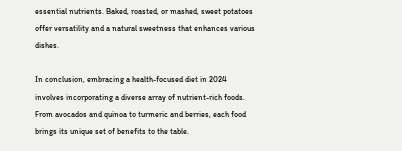essential nutrients. Baked, roasted, or mashed, sweet potatoes offer versatility and a natural sweetness that enhances various dishes.

In conclusion, embracing a health-focused diet in 2024 involves incorporating a diverse array of nutrient-rich foods. From avocados and quinoa to turmeric and berries, each food brings its unique set of benefits to the table.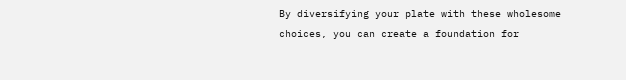By diversifying your plate with these wholesome choices, you can create a foundation for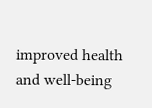improved health and well-being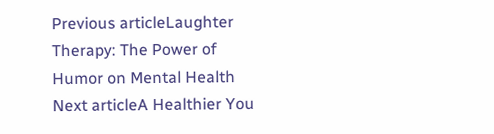Previous articleLaughter Therapy: The Power of Humor on Mental Health
Next articleA Healthier You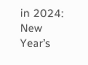in 2024: New Year’s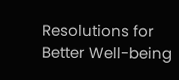Resolutions for Better Well-being